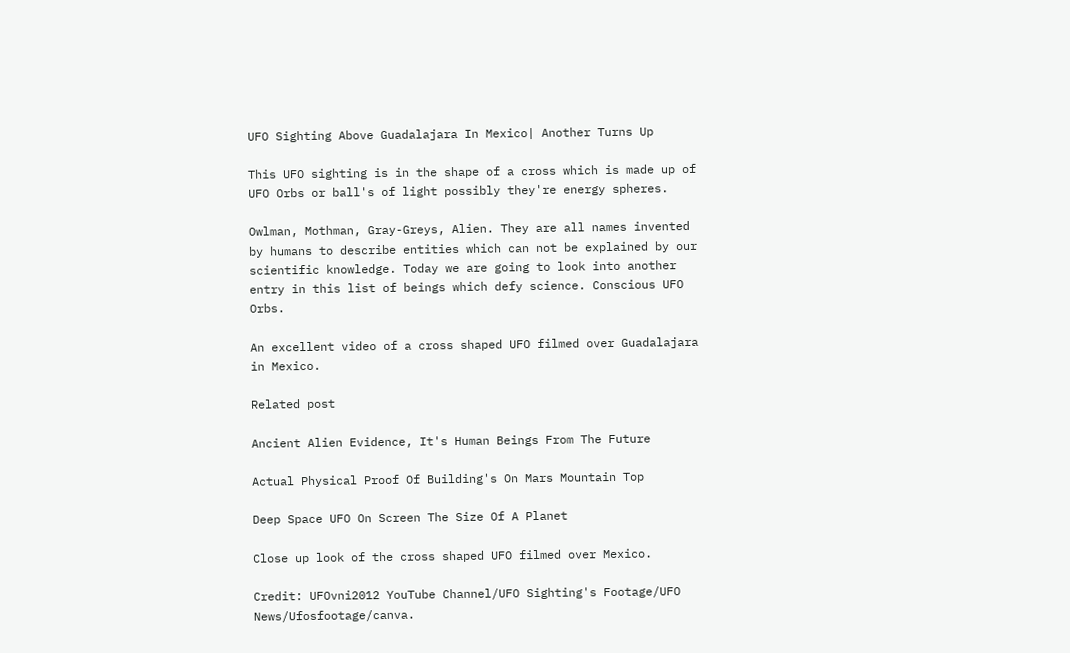UFO Sighting Above Guadalajara In Mexico| Another Turns Up

This UFO sighting is in the shape of a cross which is made up of UFO Orbs or ball's of light possibly they're energy spheres.

Owlman, Mothman, Gray-Greys, Alien. They are all names invented by humans to describe entities which can not be explained by our scientific knowledge. Today we are going to look into another entry in this list of beings which defy science. Conscious UFO Orbs.

An excellent video of a cross shaped UFO filmed over Guadalajara in Mexico.

Related post

Ancient Alien Evidence, It's Human Beings From The Future

Actual Physical Proof Of Building's On Mars Mountain Top

Deep Space UFO On Screen The Size Of A Planet

Close up look of the cross shaped UFO filmed over Mexico.

Credit: UFOvni2012 YouTube Channel/UFO Sighting's Footage/UFO News/Ufosfootage/canva.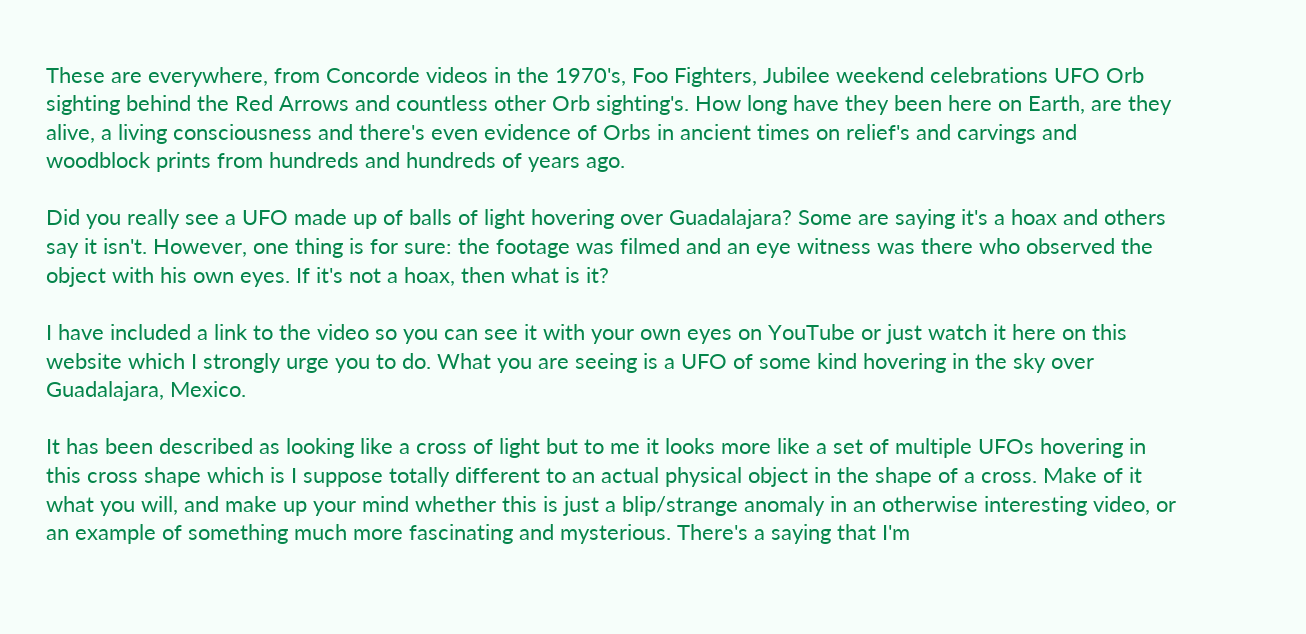These are everywhere, from Concorde videos in the 1970's, Foo Fighters, Jubilee weekend celebrations UFO Orb sighting behind the Red Arrows and countless other Orb sighting's. How long have they been here on Earth, are they alive, a living consciousness and there's even evidence of Orbs in ancient times on relief's and carvings and woodblock prints from hundreds and hundreds of years ago.

Did you really see a UFO made up of balls of light hovering over Guadalajara? Some are saying it's a hoax and others say it isn't. However, one thing is for sure: the footage was filmed and an eye witness was there who observed the object with his own eyes. If it's not a hoax, then what is it?

I have included a link to the video so you can see it with your own eyes on YouTube or just watch it here on this website which I strongly urge you to do. What you are seeing is a UFO of some kind hovering in the sky over Guadalajara, Mexico.

It has been described as looking like a cross of light but to me it looks more like a set of multiple UFOs hovering in this cross shape which is I suppose totally different to an actual physical object in the shape of a cross. Make of it what you will, and make up your mind whether this is just a blip/strange anomaly in an otherwise interesting video, or an example of something much more fascinating and mysterious. There's a saying that I'm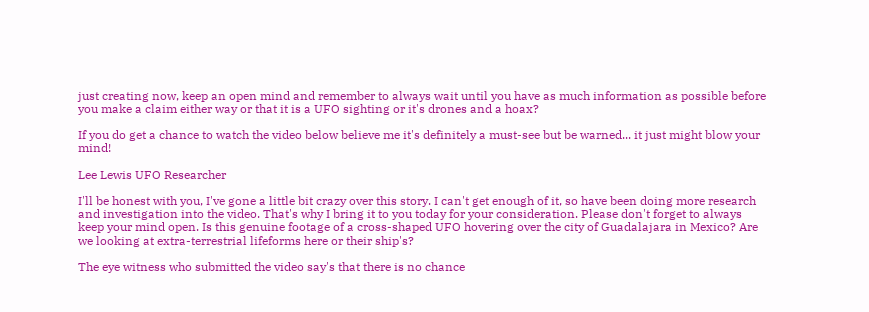just creating now, keep an open mind and remember to always wait until you have as much information as possible before you make a claim either way or that it is a UFO sighting or it's drones and a hoax?

If you do get a chance to watch the video below believe me it's definitely a must-see but be warned... it just might blow your mind!

Lee Lewis UFO Researcher

I'll be honest with you, I've gone a little bit crazy over this story. I can't get enough of it, so have been doing more research and investigation into the video. That's why I bring it to you today for your consideration. Please don't forget to always keep your mind open. Is this genuine footage of a cross-shaped UFO hovering over the city of Guadalajara in Mexico? Are we looking at extra-terrestrial lifeforms here or their ship's?

The eye witness who submitted the video say's that there is no chance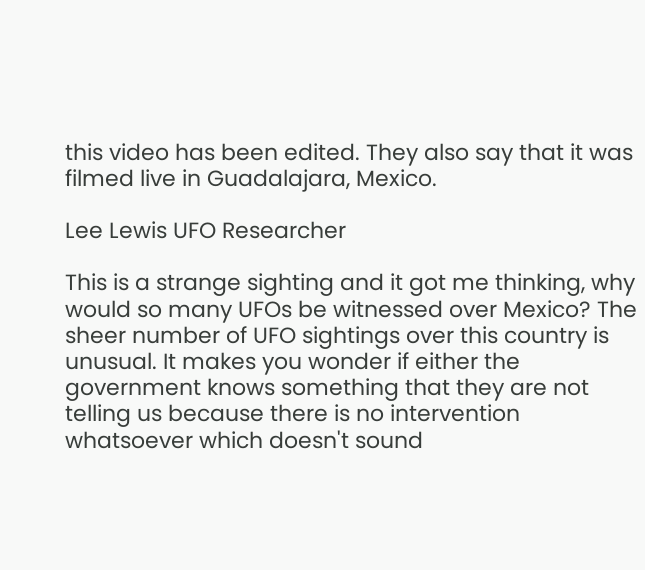this video has been edited. They also say that it was filmed live in Guadalajara, Mexico.

Lee Lewis UFO Researcher

This is a strange sighting and it got me thinking, why would so many UFOs be witnessed over Mexico? The sheer number of UFO sightings over this country is unusual. It makes you wonder if either the government knows something that they are not telling us because there is no intervention whatsoever which doesn't sound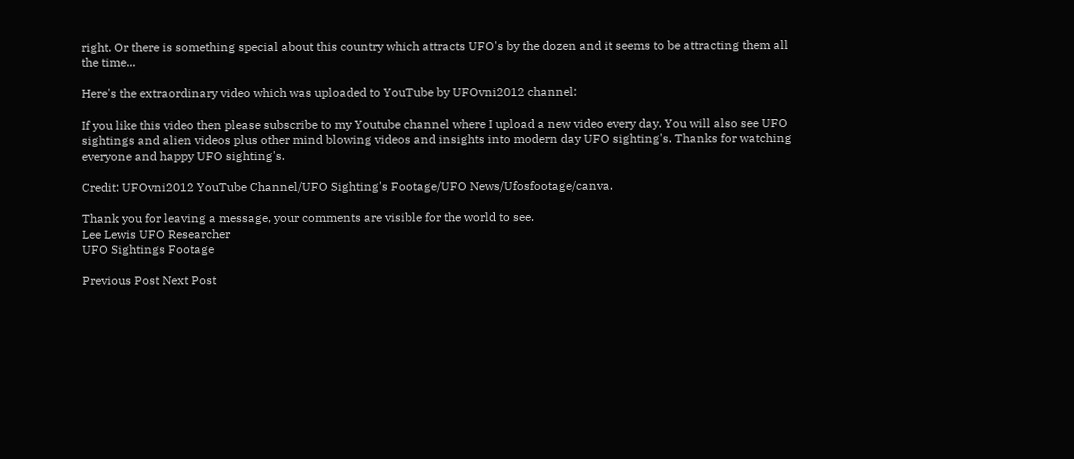right. Or there is something special about this country which attracts UFO's by the dozen and it seems to be attracting them all the time...

Here's the extraordinary video which was uploaded to YouTube by UFOvni2012 channel:

If you like this video then please subscribe to my Youtube channel where I upload a new video every day. You will also see UFO sightings and alien videos plus other mind blowing videos and insights into modern day UFO sighting's. Thanks for watching everyone and happy UFO sighting's.

Credit: UFOvni2012 YouTube Channel/UFO Sighting's Footage/UFO News/Ufosfootage/canva.

Thank you for leaving a message, your comments are visible for the world to see.
Lee Lewis UFO Researcher
UFO Sightings Footage

Previous Post Next Post